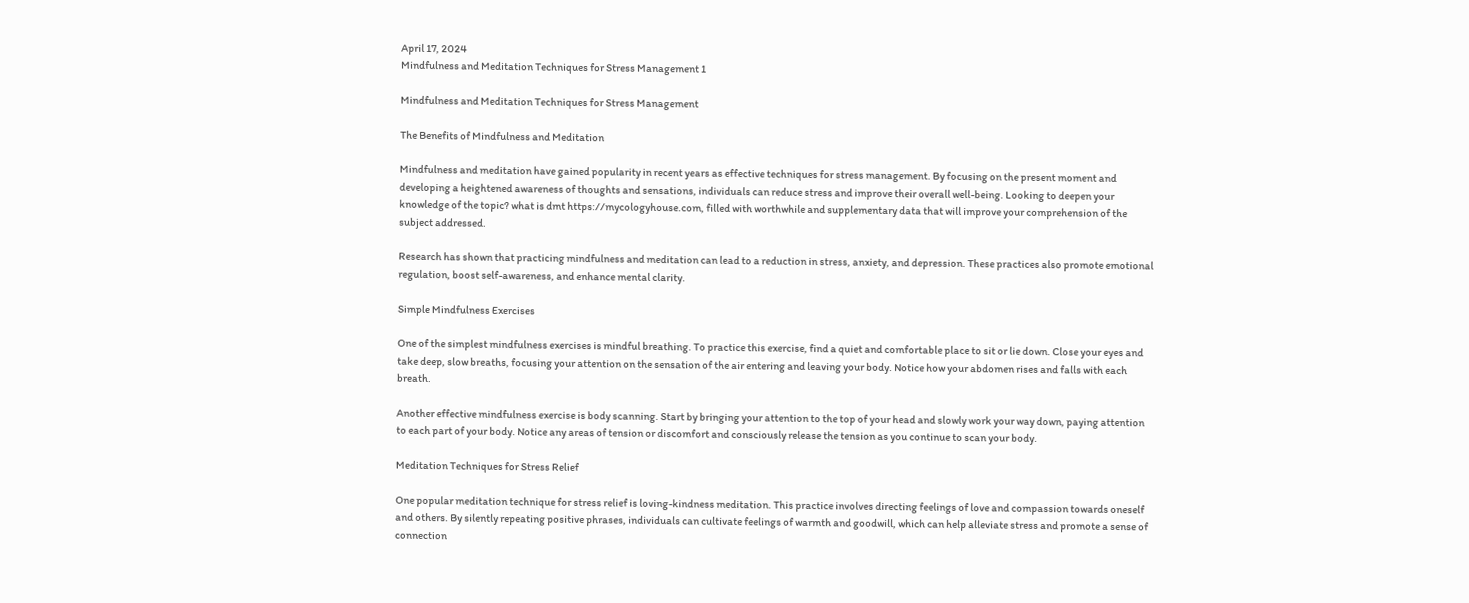April 17, 2024
Mindfulness and Meditation Techniques for Stress Management 1

Mindfulness and Meditation Techniques for Stress Management

The Benefits of Mindfulness and Meditation

Mindfulness and meditation have gained popularity in recent years as effective techniques for stress management. By focusing on the present moment and developing a heightened awareness of thoughts and sensations, individuals can reduce stress and improve their overall well-being. Looking to deepen your knowledge of the topic? what is dmt https://mycologyhouse.com, filled with worthwhile and supplementary data that will improve your comprehension of the subject addressed.

Research has shown that practicing mindfulness and meditation can lead to a reduction in stress, anxiety, and depression. These practices also promote emotional regulation, boost self-awareness, and enhance mental clarity.

Simple Mindfulness Exercises

One of the simplest mindfulness exercises is mindful breathing. To practice this exercise, find a quiet and comfortable place to sit or lie down. Close your eyes and take deep, slow breaths, focusing your attention on the sensation of the air entering and leaving your body. Notice how your abdomen rises and falls with each breath.

Another effective mindfulness exercise is body scanning. Start by bringing your attention to the top of your head and slowly work your way down, paying attention to each part of your body. Notice any areas of tension or discomfort and consciously release the tension as you continue to scan your body.

Meditation Techniques for Stress Relief

One popular meditation technique for stress relief is loving-kindness meditation. This practice involves directing feelings of love and compassion towards oneself and others. By silently repeating positive phrases, individuals can cultivate feelings of warmth and goodwill, which can help alleviate stress and promote a sense of connection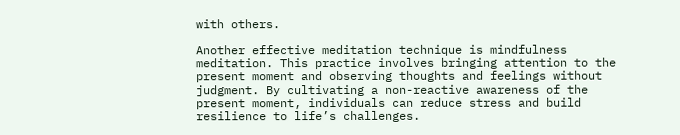with others.

Another effective meditation technique is mindfulness meditation. This practice involves bringing attention to the present moment and observing thoughts and feelings without judgment. By cultivating a non-reactive awareness of the present moment, individuals can reduce stress and build resilience to life’s challenges.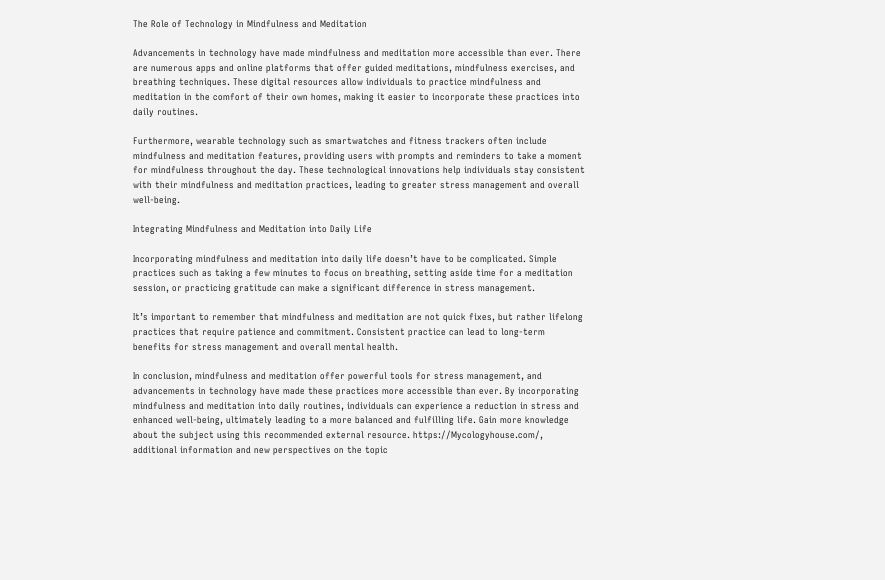The Role of Technology in Mindfulness and Meditation

Advancements in technology have made mindfulness and meditation more accessible than ever. There are numerous apps and online platforms that offer guided meditations, mindfulness exercises, and breathing techniques. These digital resources allow individuals to practice mindfulness and meditation in the comfort of their own homes, making it easier to incorporate these practices into daily routines.

Furthermore, wearable technology such as smartwatches and fitness trackers often include mindfulness and meditation features, providing users with prompts and reminders to take a moment for mindfulness throughout the day. These technological innovations help individuals stay consistent with their mindfulness and meditation practices, leading to greater stress management and overall well-being.

Integrating Mindfulness and Meditation into Daily Life

Incorporating mindfulness and meditation into daily life doesn’t have to be complicated. Simple practices such as taking a few minutes to focus on breathing, setting aside time for a meditation session, or practicing gratitude can make a significant difference in stress management.

It’s important to remember that mindfulness and meditation are not quick fixes, but rather lifelong practices that require patience and commitment. Consistent practice can lead to long-term benefits for stress management and overall mental health.

In conclusion, mindfulness and meditation offer powerful tools for stress management, and advancements in technology have made these practices more accessible than ever. By incorporating mindfulness and meditation into daily routines, individuals can experience a reduction in stress and enhanced well-being, ultimately leading to a more balanced and fulfilling life. Gain more knowledge about the subject using this recommended external resource. https://Mycologyhouse.com/, additional information and new perspectives on the topic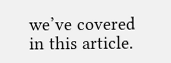we’ve covered in this article.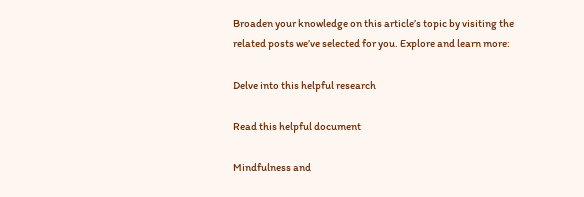Broaden your knowledge on this article’s topic by visiting the related posts we’ve selected for you. Explore and learn more:

Delve into this helpful research

Read this helpful document

Mindfulness and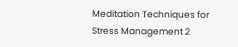Meditation Techniques for Stress Management 2